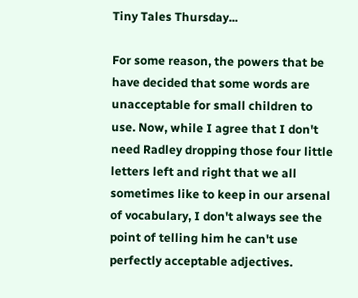Tiny Tales Thursday...

For some reason, the powers that be have decided that some words are unacceptable for small children to use. Now, while I agree that I don't need Radley dropping those four little letters left and right that we all sometimes like to keep in our arsenal of vocabulary, I don't always see the point of telling him he can't use perfectly acceptable adjectives.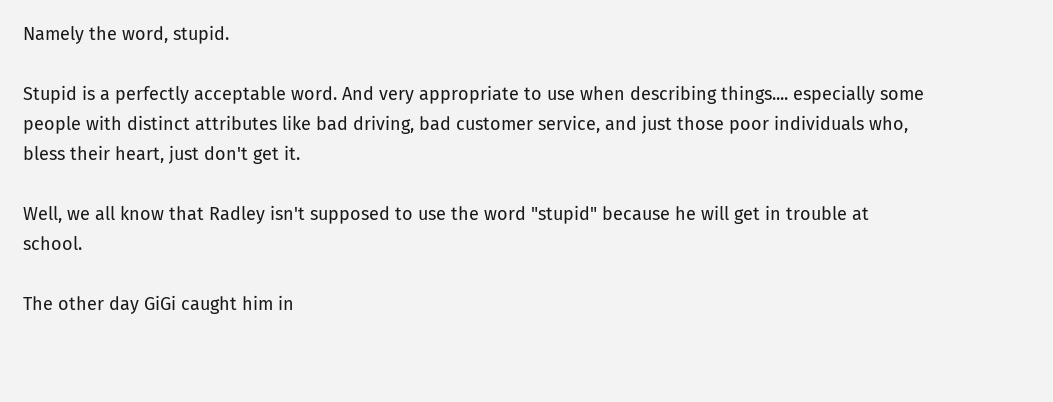Namely the word, stupid.

Stupid is a perfectly acceptable word. And very appropriate to use when describing things.... especially some people with distinct attributes like bad driving, bad customer service, and just those poor individuals who, bless their heart, just don't get it.

Well, we all know that Radley isn't supposed to use the word "stupid" because he will get in trouble at school.

The other day GiGi caught him in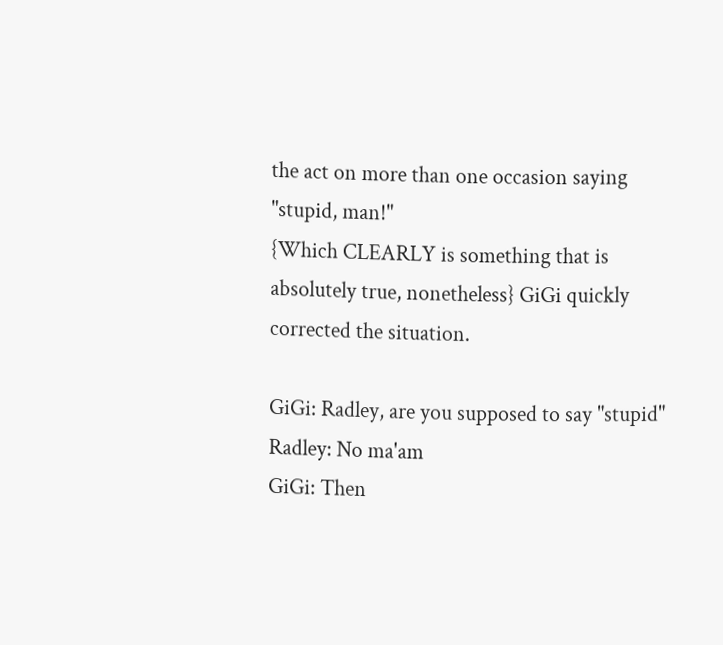the act on more than one occasion saying "stupid, man!"
{Which CLEARLY is something that is absolutely true, nonetheless} GiGi quickly corrected the situation.

GiGi: Radley, are you supposed to say "stupid"
Radley: No ma'am
GiGi: Then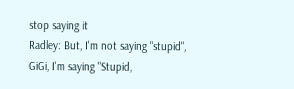stop saying it
Radley: But, I'm not saying "stupid", GiGi, I'm saying "Stupid,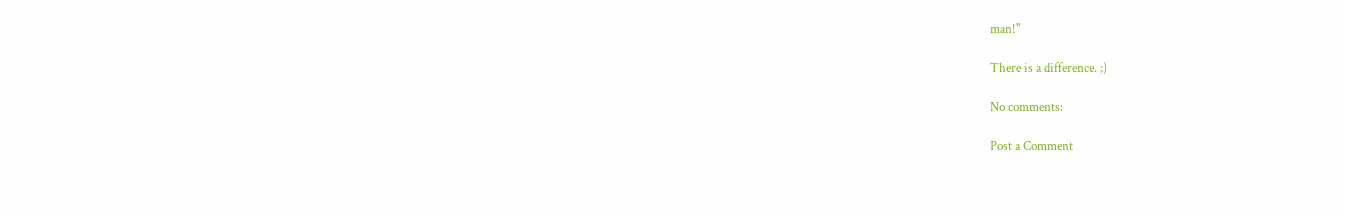man!"

There is a difference. ;)

No comments:

Post a Comment